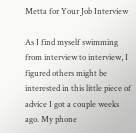Metta for Your Job Interview

As I find myself swimming from interview to interview, I figured others might be interested in this little piece of advice I got a couple weeks ago. My phone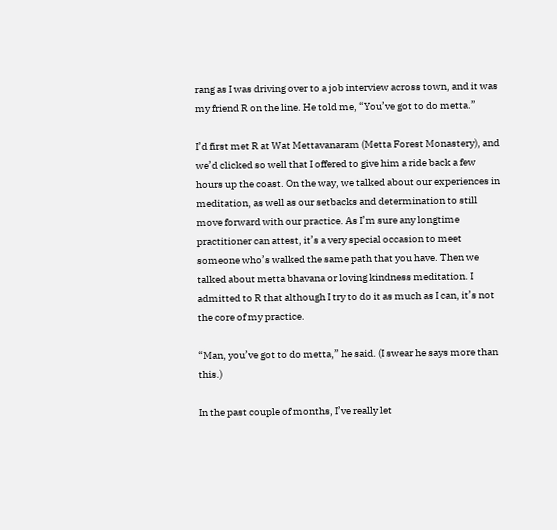rang as I was driving over to a job interview across town, and it was my friend R on the line. He told me, “You’ve got to do metta.”

I’d first met R at Wat Mettavanaram (Metta Forest Monastery), and we’d clicked so well that I offered to give him a ride back a few hours up the coast. On the way, we talked about our experiences in meditation, as well as our setbacks and determination to still move forward with our practice. As I’m sure any longtime practitioner can attest, it’s a very special occasion to meet someone who’s walked the same path that you have. Then we talked about metta bhavana or loving kindness meditation. I admitted to R that although I try to do it as much as I can, it’s not the core of my practice.

“Man, you’ve got to do metta,” he said. (I swear he says more than this.)

In the past couple of months, I’ve really let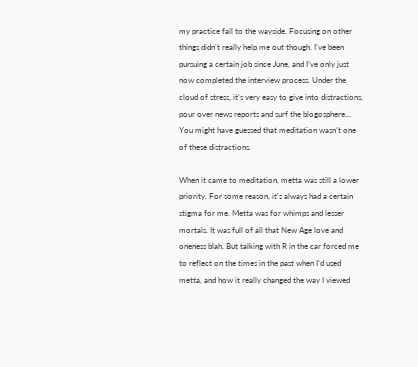my practice fall to the wayside. Focusing on other things didn’t really help me out though. I’ve been pursuing a certain job since June, and I’ve only just now completed the interview process. Under the cloud of stress, it’s very easy to give into distractions, pour over news reports and surf the blogosphere… You might have guessed that meditation wasn’t one of these distractions.

When it came to meditation, metta was still a lower priority. For some reason, it’s always had a certain stigma for me. Metta was for whimps and lesser mortals. It was full of all that New Age love and oneness blah. But talking with R in the car forced me to reflect on the times in the past when I’d used metta, and how it really changed the way I viewed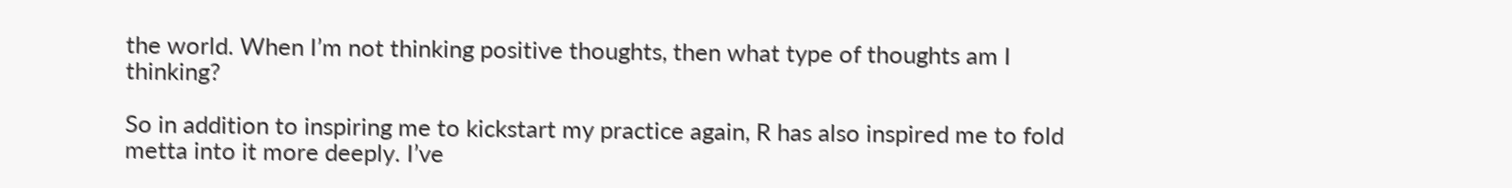the world. When I’m not thinking positive thoughts, then what type of thoughts am I thinking?

So in addition to inspiring me to kickstart my practice again, R has also inspired me to fold metta into it more deeply. I’ve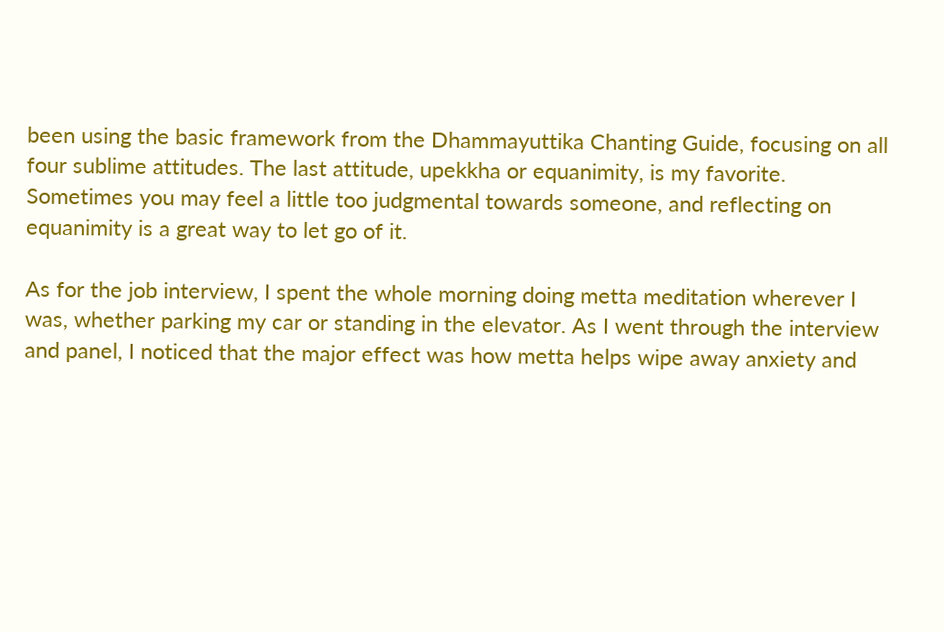been using the basic framework from the Dhammayuttika Chanting Guide, focusing on all four sublime attitudes. The last attitude, upekkha or equanimity, is my favorite. Sometimes you may feel a little too judgmental towards someone, and reflecting on equanimity is a great way to let go of it.

As for the job interview, I spent the whole morning doing metta meditation wherever I was, whether parking my car or standing in the elevator. As I went through the interview and panel, I noticed that the major effect was how metta helps wipe away anxiety and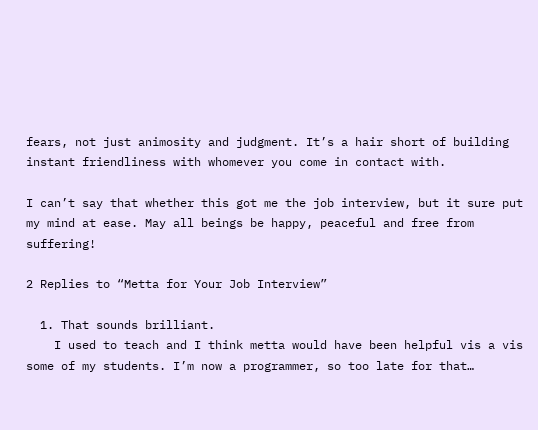fears, not just animosity and judgment. It’s a hair short of building instant friendliness with whomever you come in contact with.

I can’t say that whether this got me the job interview, but it sure put my mind at ease. May all beings be happy, peaceful and free from suffering!

2 Replies to “Metta for Your Job Interview”

  1. That sounds brilliant.
    I used to teach and I think metta would have been helpful vis a vis some of my students. I’m now a programmer, so too late for that…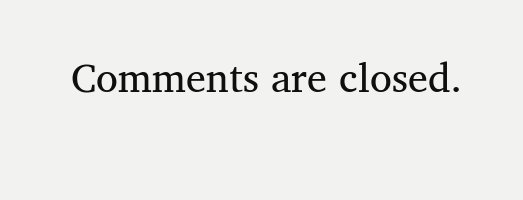Comments are closed.